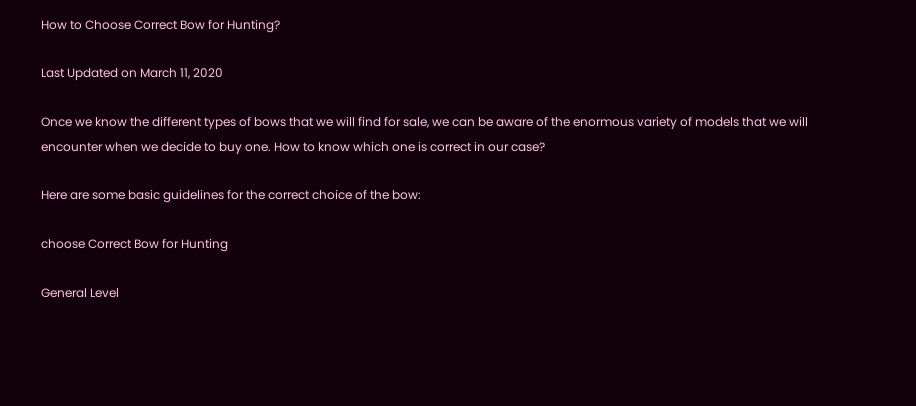How to Choose Correct Bow for Hunting?

Last Updated on March 11, 2020

Once we know the different types of bows that we will find for sale, we can be aware of the enormous variety of models that we will encounter when we decide to buy one. How to know which one is correct in our case?

Here are some basic guidelines for the correct choice of the bow:

choose Correct Bow for Hunting

General Level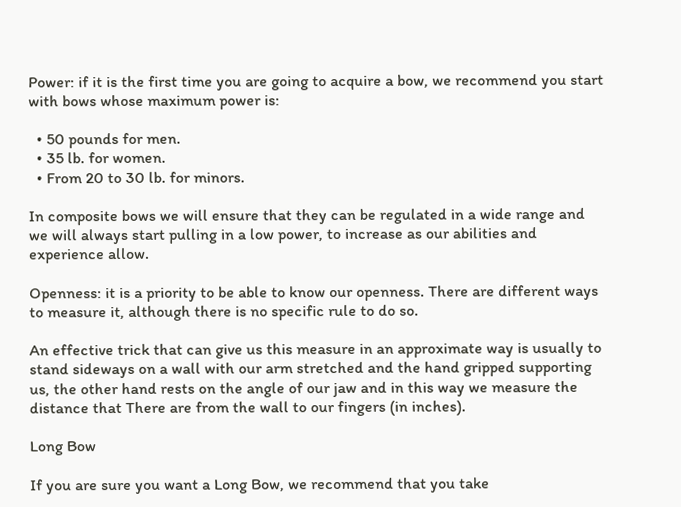Power: if it is the first time you are going to acquire a bow, we recommend you start with bows whose maximum power is:

  • 50 pounds for men.
  • 35 lb. for women.
  • From 20 to 30 lb. for minors.

In composite bows we will ensure that they can be regulated in a wide range and we will always start pulling in a low power, to increase as our abilities and experience allow.

Openness: it is a priority to be able to know our openness. There are different ways to measure it, although there is no specific rule to do so.

An effective trick that can give us this measure in an approximate way is usually to stand sideways on a wall with our arm stretched and the hand gripped supporting us, the other hand rests on the angle of our jaw and in this way we measure the distance that There are from the wall to our fingers (in inches).

Long Bow

If you are sure you want a Long Bow, we recommend that you take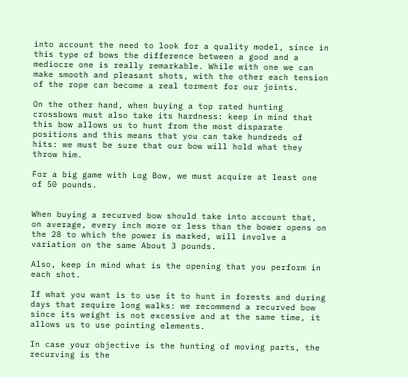into account the need to look for a quality model, since in this type of bows the difference between a good and a mediocre one is really remarkable. While with one we can make smooth and pleasant shots, with the other each tension of the rope can become a real torment for our joints.

On the other hand, when buying a top rated hunting crossbows must also take its hardness: keep in mind that this bow allows us to hunt from the most disparate positions and this means that you can take hundreds of hits: we must be sure that our bow will hold what they throw him.

For a big game with Log Bow, we must acquire at least one of 50 pounds.


When buying a recurved bow should take into account that, on average, every inch more or less than the bower opens on the 28 to which the power is marked, will involve a variation on the same About 3 pounds.

Also, keep in mind what is the opening that you perform in each shot.

If what you want is to use it to hunt in forests and during days that require long walks: we recommend a recurved bow since its weight is not excessive and at the same time, it allows us to use pointing elements.

In case your objective is the hunting of moving parts, the recurving is the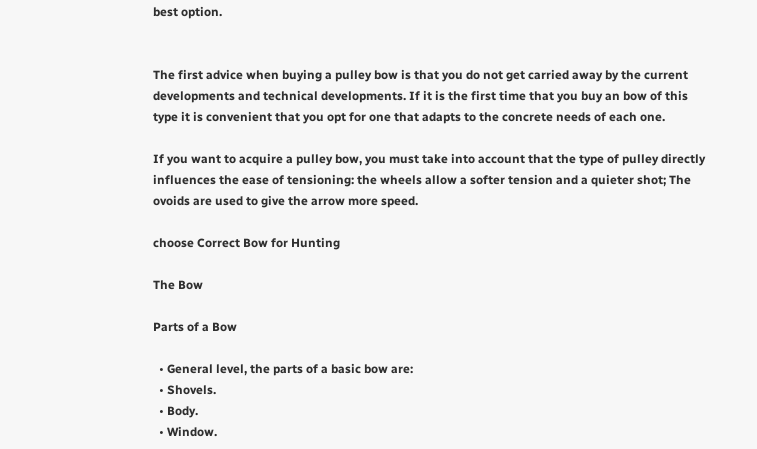best option.


The first advice when buying a pulley bow is that you do not get carried away by the current developments and technical developments. If it is the first time that you buy an bow of this type it is convenient that you opt for one that adapts to the concrete needs of each one.

If you want to acquire a pulley bow, you must take into account that the type of pulley directly influences the ease of tensioning: the wheels allow a softer tension and a quieter shot; The ovoids are used to give the arrow more speed.

choose Correct Bow for Hunting

The Bow

Parts of a Bow

  • General level, the parts of a basic bow are:
  • Shovels.
  • Body.
  • Window.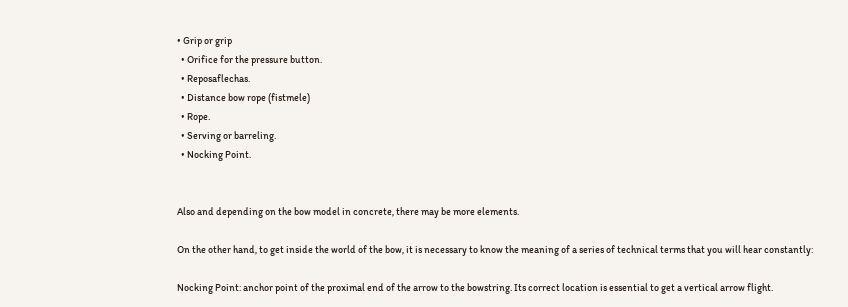• Grip or grip
  • Orifice for the pressure button.
  • Reposaflechas.
  • Distance bow rope (fistmele)
  • Rope.
  • Serving or barreling.
  • Nocking Point.


Also and depending on the bow model in concrete, there may be more elements.

On the other hand, to get inside the world of the bow, it is necessary to know the meaning of a series of technical terms that you will hear constantly:

Nocking Point: anchor point of the proximal end of the arrow to the bowstring. Its correct location is essential to get a vertical arrow flight.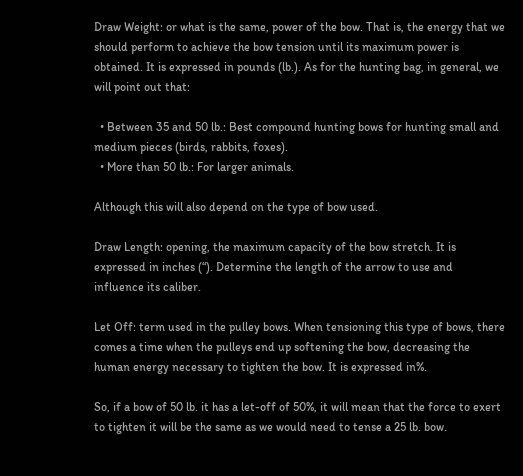Draw Weight: or what is the same, power of the bow. That is, the energy that we should perform to achieve the bow tension until its maximum power is obtained. It is expressed in pounds (lb.). As for the hunting bag, in general, we will point out that:

  • Between 35 and 50 lb.: Best compound hunting bows for hunting small and medium pieces (birds, rabbits, foxes).
  • More than 50 lb.: For larger animals.

Although this will also depend on the type of bow used.

Draw Length: opening, the maximum capacity of the bow stretch. It is expressed in inches (“). Determine the length of the arrow to use and influence its caliber.

Let Off: term used in the pulley bows. When tensioning this type of bows, there comes a time when the pulleys end up softening the bow, decreasing the human energy necessary to tighten the bow. It is expressed in%.

So, if a bow of 50 lb. it has a let-off of 50%, it will mean that the force to exert to tighten it will be the same as we would need to tense a 25 lb. bow.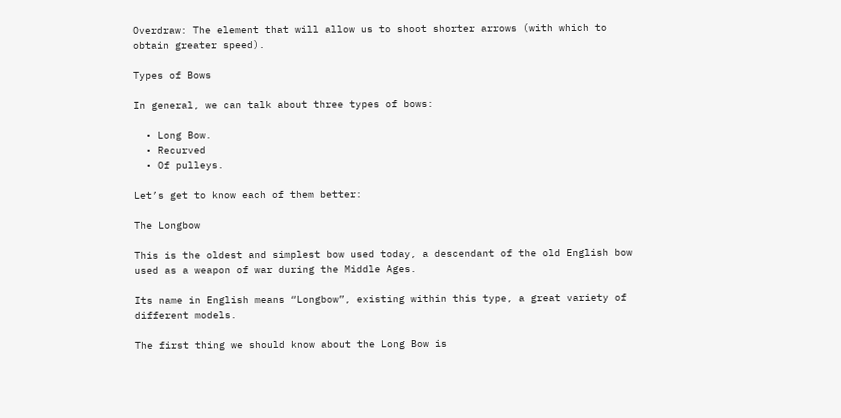Overdraw: The element that will allow us to shoot shorter arrows (with which to obtain greater speed).

Types of Bows

In general, we can talk about three types of bows:

  • Long Bow.
  • Recurved
  • Of pulleys.

Let’s get to know each of them better:

The Longbow

This is the oldest and simplest bow used today, a descendant of the old English bow used as a weapon of war during the Middle Ages.

Its name in English means “Longbow”, existing within this type, a great variety of different models.

The first thing we should know about the Long Bow is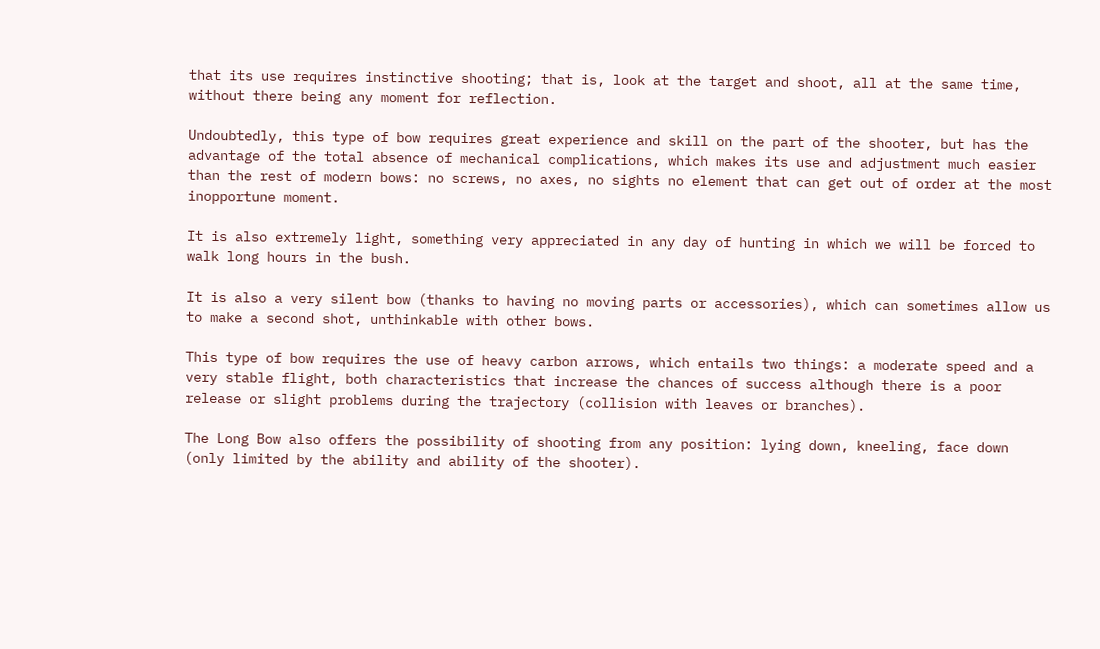that its use requires instinctive shooting; that is, look at the target and shoot, all at the same time, without there being any moment for reflection.

Undoubtedly, this type of bow requires great experience and skill on the part of the shooter, but has the advantage of the total absence of mechanical complications, which makes its use and adjustment much easier than the rest of modern bows: no screws, no axes, no sights no element that can get out of order at the most inopportune moment.

It is also extremely light, something very appreciated in any day of hunting in which we will be forced to walk long hours in the bush.

It is also a very silent bow (thanks to having no moving parts or accessories), which can sometimes allow us to make a second shot, unthinkable with other bows.

This type of bow requires the use of heavy carbon arrows, which entails two things: a moderate speed and a very stable flight, both characteristics that increase the chances of success although there is a poor release or slight problems during the trajectory (collision with leaves or branches).

The Long Bow also offers the possibility of shooting from any position: lying down, kneeling, face down (only limited by the ability and ability of the shooter).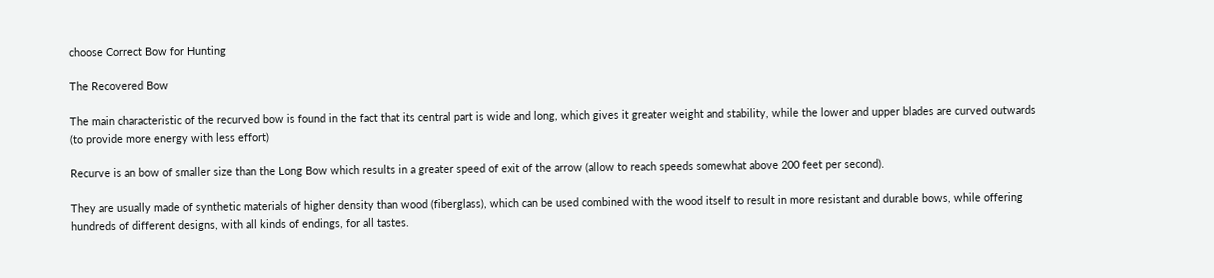choose Correct Bow for Hunting

The Recovered Bow

The main characteristic of the recurved bow is found in the fact that its central part is wide and long, which gives it greater weight and stability, while the lower and upper blades are curved outwards (to provide more energy with less effort)

Recurve is an bow of smaller size than the Long Bow which results in a greater speed of exit of the arrow (allow to reach speeds somewhat above 200 feet per second).

They are usually made of synthetic materials of higher density than wood (fiberglass), which can be used combined with the wood itself to result in more resistant and durable bows, while offering hundreds of different designs, with all kinds of endings, for all tastes.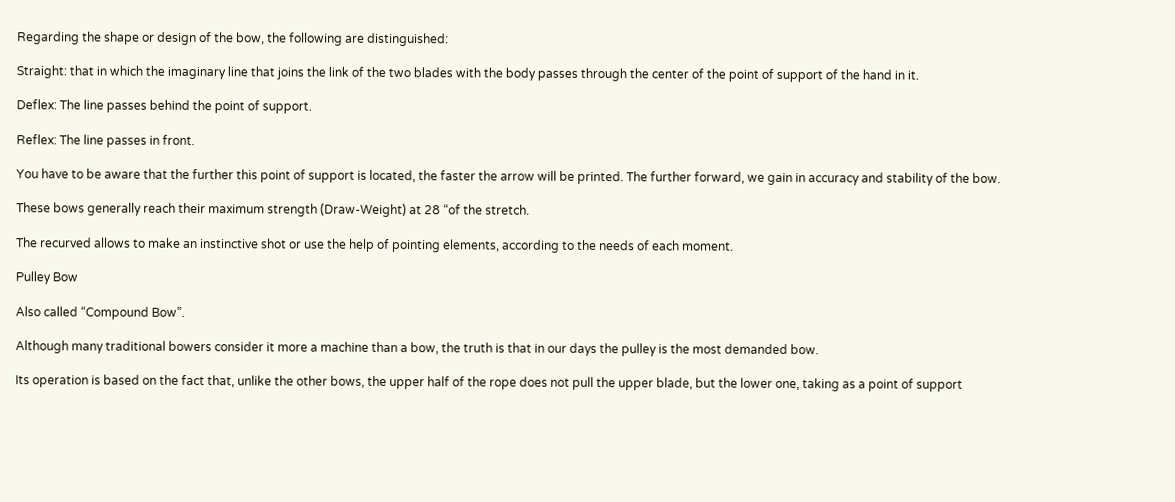Regarding the shape or design of the bow, the following are distinguished:

Straight: that in which the imaginary line that joins the link of the two blades with the body passes through the center of the point of support of the hand in it.

Deflex: The line passes behind the point of support.

Reflex: The line passes in front.

You have to be aware that the further this point of support is located, the faster the arrow will be printed. The further forward, we gain in accuracy and stability of the bow.

These bows generally reach their maximum strength (Draw-Weight) at 28 “of the stretch.

The recurved allows to make an instinctive shot or use the help of pointing elements, according to the needs of each moment.

Pulley Bow

Also called “Compound Bow”.

Although many traditional bowers consider it more a machine than a bow, the truth is that in our days the pulley is the most demanded bow.

Its operation is based on the fact that, unlike the other bows, the upper half of the rope does not pull the upper blade, but the lower one, taking as a point of support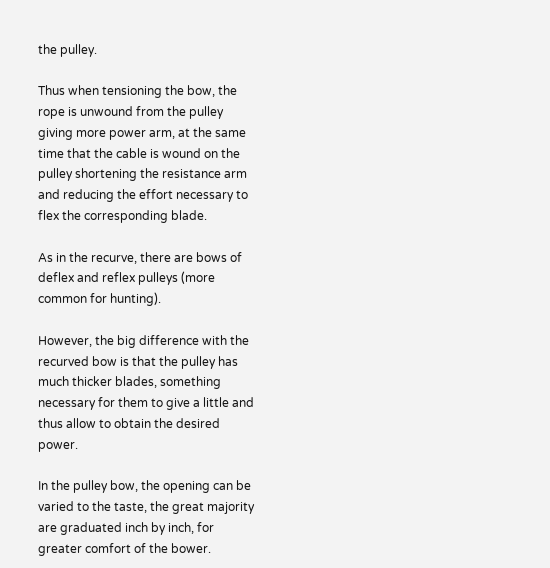the pulley.

Thus when tensioning the bow, the rope is unwound from the pulley giving more power arm, at the same time that the cable is wound on the pulley shortening the resistance arm and reducing the effort necessary to flex the corresponding blade.

As in the recurve, there are bows of deflex and reflex pulleys (more common for hunting).

However, the big difference with the recurved bow is that the pulley has much thicker blades, something necessary for them to give a little and thus allow to obtain the desired power.

In the pulley bow, the opening can be varied to the taste, the great majority are graduated inch by inch, for greater comfort of the bower.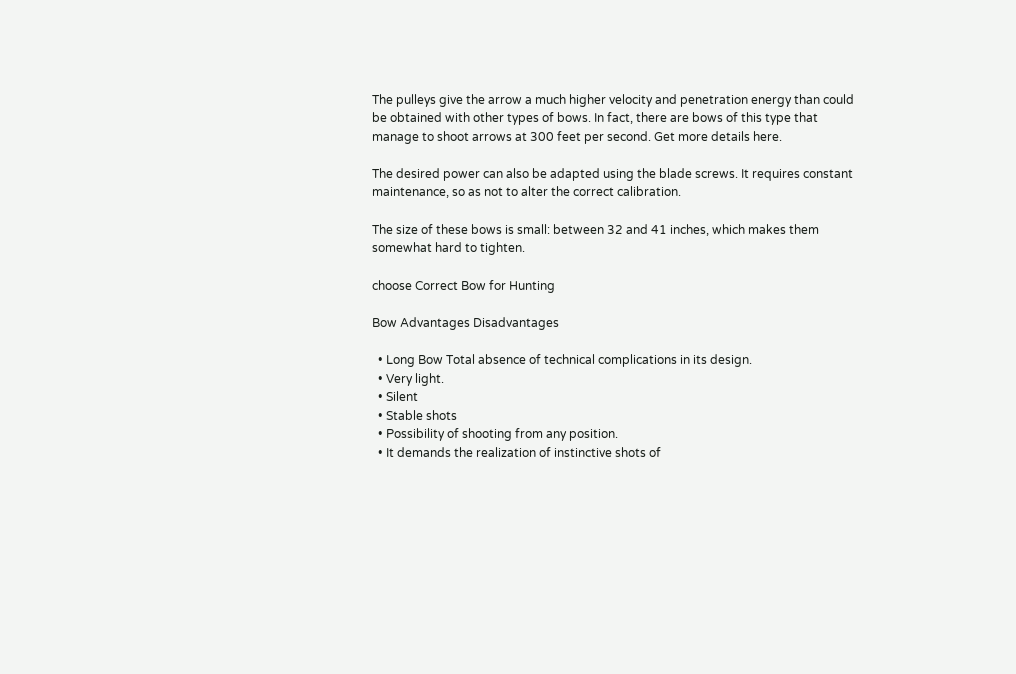The pulleys give the arrow a much higher velocity and penetration energy than could be obtained with other types of bows. In fact, there are bows of this type that manage to shoot arrows at 300 feet per second. Get more details here.

The desired power can also be adapted using the blade screws. It requires constant maintenance, so as not to alter the correct calibration.

The size of these bows is small: between 32 and 41 inches, which makes them somewhat hard to tighten.

choose Correct Bow for Hunting

Bow Advantages Disadvantages

  • Long Bow Total absence of technical complications in its design.
  • Very light.
  • Silent
  • Stable shots
  • Possibility of shooting from any position.
  • It demands the realization of instinctive shots of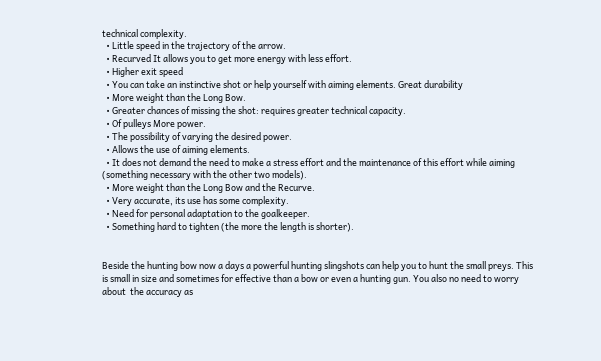technical complexity.
  • Little speed in the trajectory of the arrow.
  • Recurved It allows you to get more energy with less effort.
  • Higher exit speed
  • You can take an instinctive shot or help yourself with aiming elements. Great durability
  • More weight than the Long Bow.
  • Greater chances of missing the shot: requires greater technical capacity.
  • Of pulleys More power.
  • The possibility of varying the desired power.
  • Allows the use of aiming elements.
  • It does not demand the need to make a stress effort and the maintenance of this effort while aiming (something necessary with the other two models).
  • More weight than the Long Bow and the Recurve.
  • Very accurate, its use has some complexity.
  • Need for personal adaptation to the goalkeeper.
  • Something hard to tighten (the more the length is shorter).


Beside the hunting bow now a days a powerful hunting slingshots can help you to hunt the small preys. This is small in size and sometimes for effective than a bow or even a hunting gun. You also no need to worry about  the accuracy as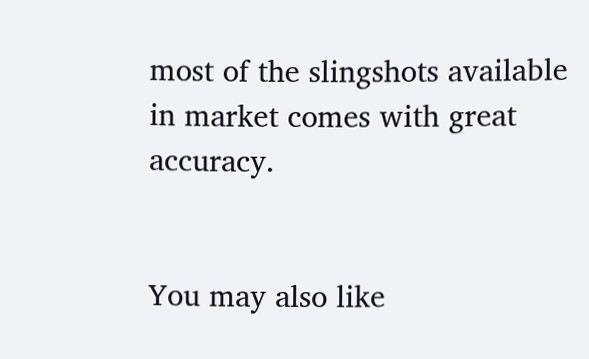most of the slingshots available in market comes with great accuracy.


You may also like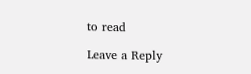to read

Leave a Reply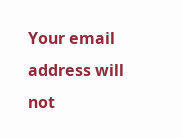Your email address will not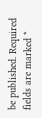be published. Required fields are marked *